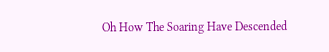Oh How The Soaring Have Descended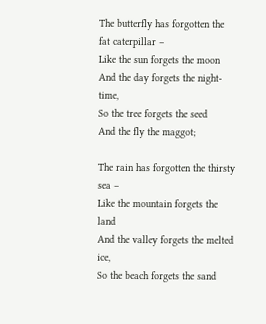The butterfly has forgotten the fat caterpillar –
Like the sun forgets the moon
And the day forgets the night-time,
So the tree forgets the seed
And the fly the maggot;

The rain has forgotten the thirsty sea –
Like the mountain forgets the land
And the valley forgets the melted ice,
So the beach forgets the sand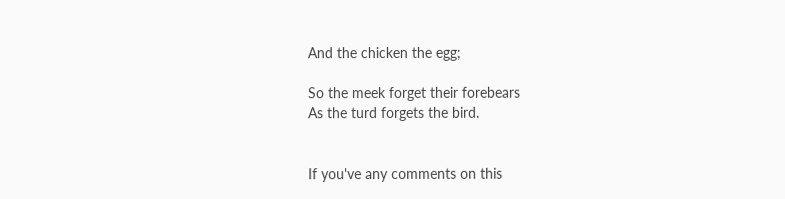And the chicken the egg;

So the meek forget their forebears
As the turd forgets the bird.


If you've any comments on this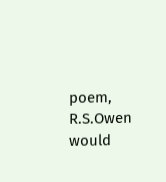poem, R.S.Owen would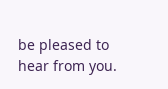be pleased to hear from you.